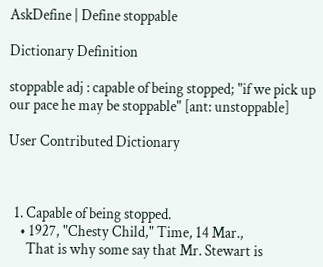AskDefine | Define stoppable

Dictionary Definition

stoppable adj : capable of being stopped; "if we pick up our pace he may be stoppable" [ant: unstoppable]

User Contributed Dictionary



  1. Capable of being stopped.
    • 1927, "Chesty Child," Time, 14 Mar.,
      That is why some say that Mr. Stewart is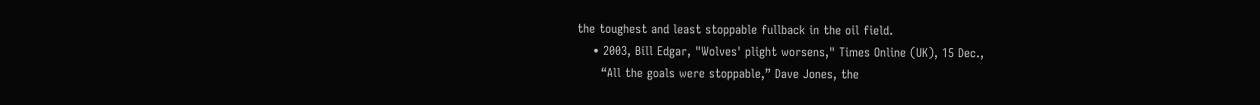the toughest and least stoppable fullback in the oil field.
    • 2003, Bill Edgar, "Wolves' plight worsens," Times Online (UK), 15 Dec.,
      “All the goals were stoppable,” Dave Jones, the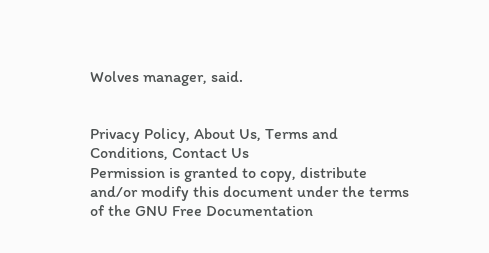Wolves manager, said.


Privacy Policy, About Us, Terms and Conditions, Contact Us
Permission is granted to copy, distribute and/or modify this document under the terms of the GNU Free Documentation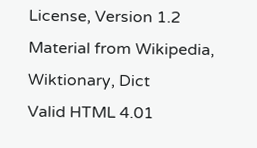License, Version 1.2
Material from Wikipedia, Wiktionary, Dict
Valid HTML 4.01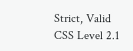Strict, Valid CSS Level 2.1